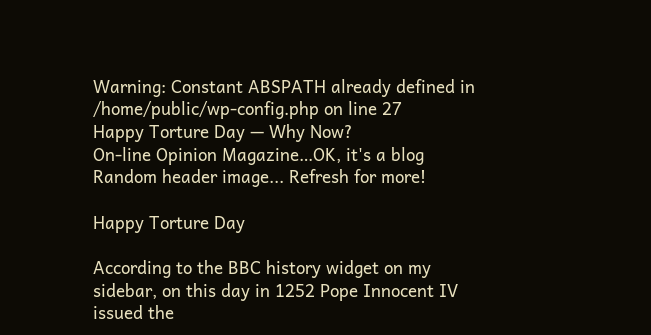Warning: Constant ABSPATH already defined in /home/public/wp-config.php on line 27
Happy Torture Day — Why Now?
On-line Opinion Magazine…OK, it's a blog
Random header image... Refresh for more!

Happy Torture Day

According to the BBC history widget on my sidebar, on this day in 1252 Pope Innocent IV issued the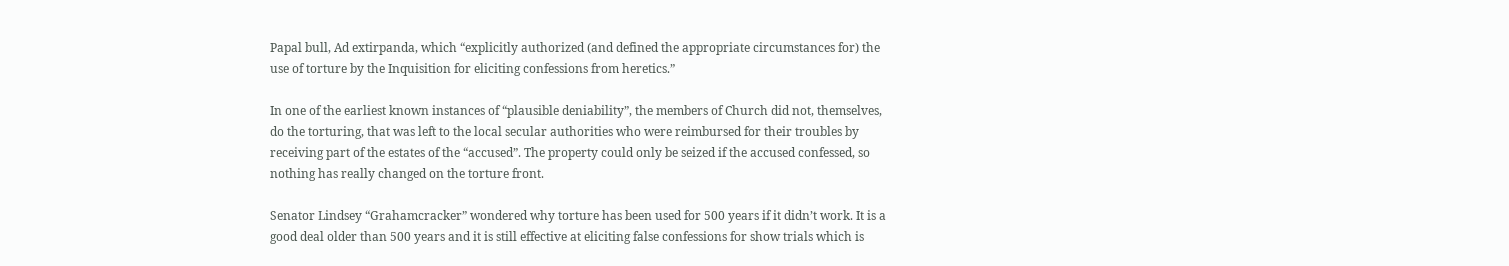Papal bull, Ad extirpanda, which “explicitly authorized (and defined the appropriate circumstances for) the use of torture by the Inquisition for eliciting confessions from heretics.”

In one of the earliest known instances of “plausible deniability”, the members of Church did not, themselves, do the torturing, that was left to the local secular authorities who were reimbursed for their troubles by receiving part of the estates of the “accused”. The property could only be seized if the accused confessed, so nothing has really changed on the torture front.

Senator Lindsey “Grahamcracker” wondered why torture has been used for 500 years if it didn’t work. It is a good deal older than 500 years and it is still effective at eliciting false confessions for show trials which is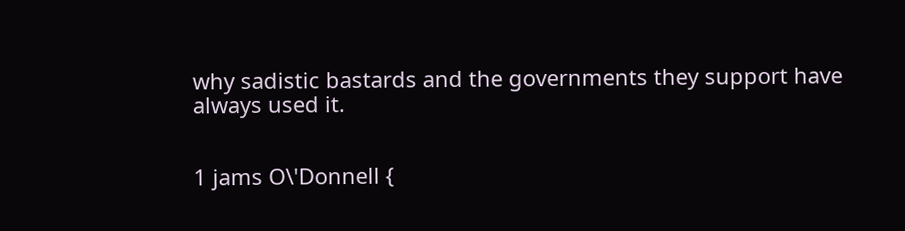why sadistic bastards and the governments they support have always used it.


1 jams O\'Donnell {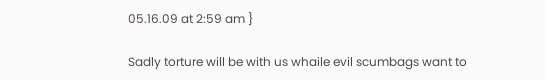05.16.09 at 2:59 am }

Sadly torture will be with us whaile evil scumbags want to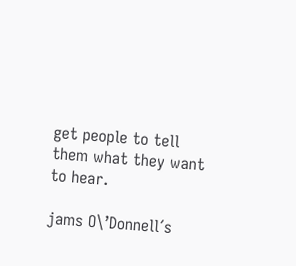get people to tell them what they want to hear.

jams O\’Donnell´s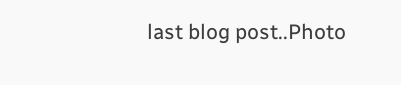last blog post..Photo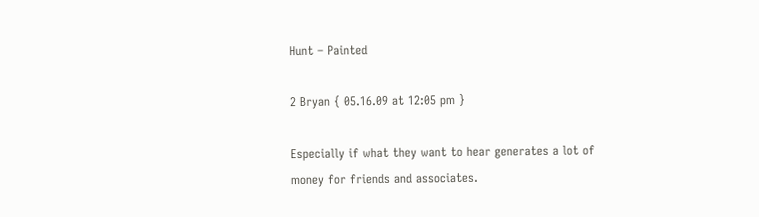Hunt – Painted

2 Bryan { 05.16.09 at 12:05 pm }

Especially if what they want to hear generates a lot of money for friends and associates.